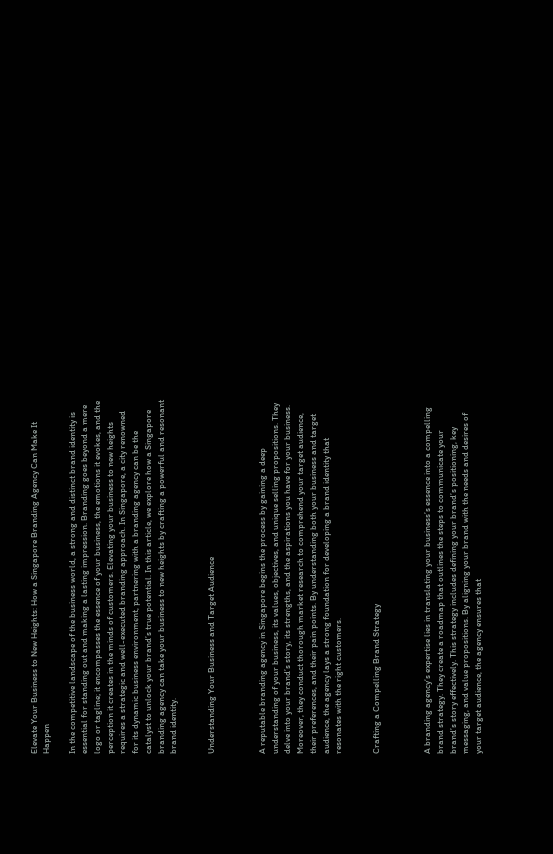Elevate Your Business to New Heights: How a Singapore Branding Agency Can Make It Happen

In the competitive landscape of the business world, a strong and distinct brand identity is essential for standing out and making a lasting impression. Branding goes beyond a mere logo or tagline; it encompasses the essence of your business, the emotions it evokes, and the perception it creates in the minds of customers. Elevating your business to new heights requires a strategic and well-executed branding approach. In Singapore, a city renowned for its dynamic business environment, partnering with a branding agency can be the catalyst to unlock your brand’s true potential. In this article, we explore how a Singapore branding agency can take your business to new heights by crafting a powerful and resonant brand identity.


Understanding Your Business and Target Audience



A reputable branding agency in Singapore begins the process by gaining a deep understanding of your business, its values, objectives, and unique selling propositions. They delve into your brand’s story, its strengths, and the aspirations you have for your business. Moreover, they conduct thorough market research to comprehend your target audience, their preferences, and their pain points. By understanding both your business and target audience, the agency lays a strong foundation for developing a brand identity that resonates with the right customers.


Crafting a Compelling Brand Strategy



A branding agency‘s expertise lies in translating your business’s essence into a compelling brand strategy. They create a roadmap that outlines the steps to communicate your brand’s story effectively. This strategy includes defining your brand’s positioning, key messaging, and value propositions. By aligning your brand with the needs and desires of your target audience, the agency ensures that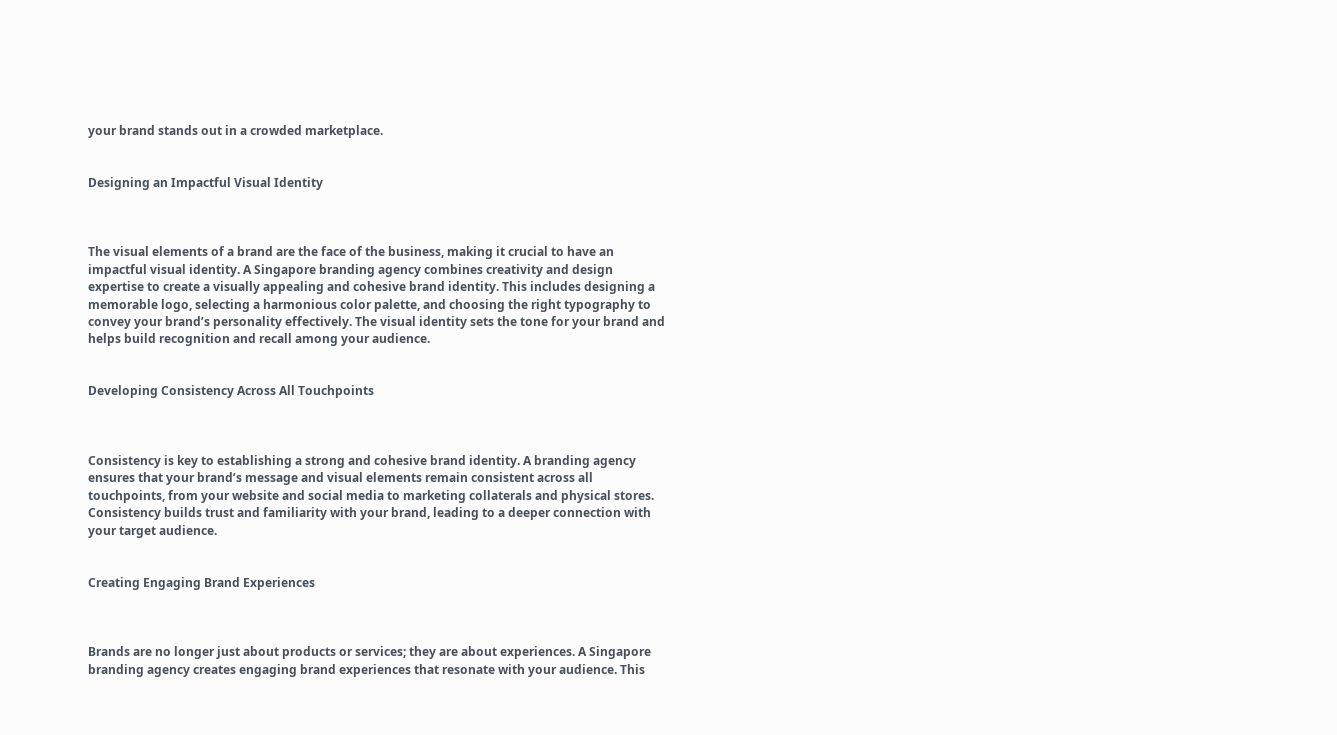your brand stands out in a crowded marketplace.


Designing an Impactful Visual Identity



The visual elements of a brand are the face of the business, making it crucial to have an impactful visual identity. A Singapore branding agency combines creativity and design expertise to create a visually appealing and cohesive brand identity. This includes designing a memorable logo, selecting a harmonious color palette, and choosing the right typography to convey your brand’s personality effectively. The visual identity sets the tone for your brand and helps build recognition and recall among your audience.


Developing Consistency Across All Touchpoints



Consistency is key to establishing a strong and cohesive brand identity. A branding agency ensures that your brand’s message and visual elements remain consistent across all touchpoints, from your website and social media to marketing collaterals and physical stores. Consistency builds trust and familiarity with your brand, leading to a deeper connection with your target audience.


Creating Engaging Brand Experiences



Brands are no longer just about products or services; they are about experiences. A Singapore branding agency creates engaging brand experiences that resonate with your audience. This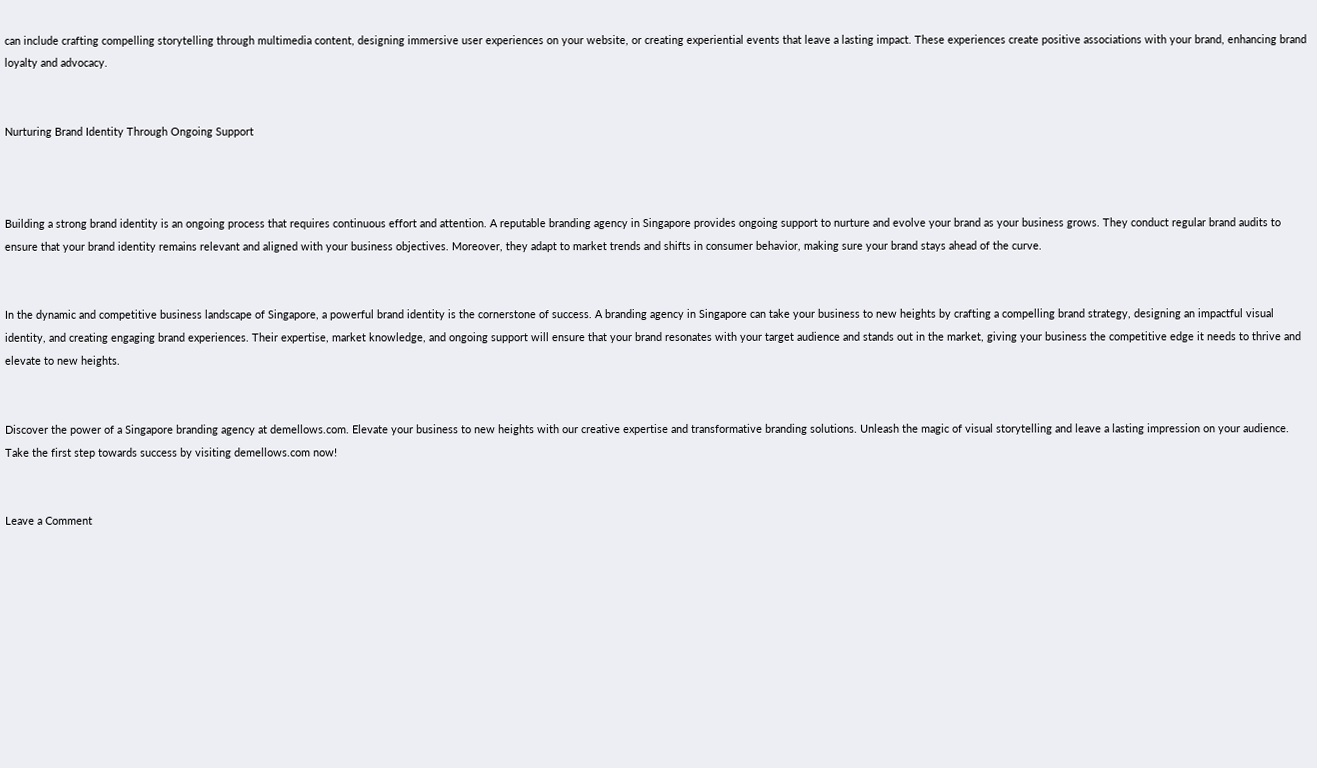can include crafting compelling storytelling through multimedia content, designing immersive user experiences on your website, or creating experiential events that leave a lasting impact. These experiences create positive associations with your brand, enhancing brand loyalty and advocacy.


Nurturing Brand Identity Through Ongoing Support



Building a strong brand identity is an ongoing process that requires continuous effort and attention. A reputable branding agency in Singapore provides ongoing support to nurture and evolve your brand as your business grows. They conduct regular brand audits to ensure that your brand identity remains relevant and aligned with your business objectives. Moreover, they adapt to market trends and shifts in consumer behavior, making sure your brand stays ahead of the curve.


In the dynamic and competitive business landscape of Singapore, a powerful brand identity is the cornerstone of success. A branding agency in Singapore can take your business to new heights by crafting a compelling brand strategy, designing an impactful visual identity, and creating engaging brand experiences. Their expertise, market knowledge, and ongoing support will ensure that your brand resonates with your target audience and stands out in the market, giving your business the competitive edge it needs to thrive and elevate to new heights.


Discover the power of a Singapore branding agency at demellows.com. Elevate your business to new heights with our creative expertise and transformative branding solutions. Unleash the magic of visual storytelling and leave a lasting impression on your audience. Take the first step towards success by visiting demellows.com now!


Leave a Comment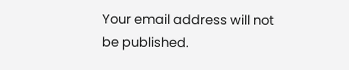Your email address will not be published.